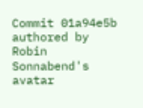Commit 01a94e5b authored by Robin Sonnabend's avatar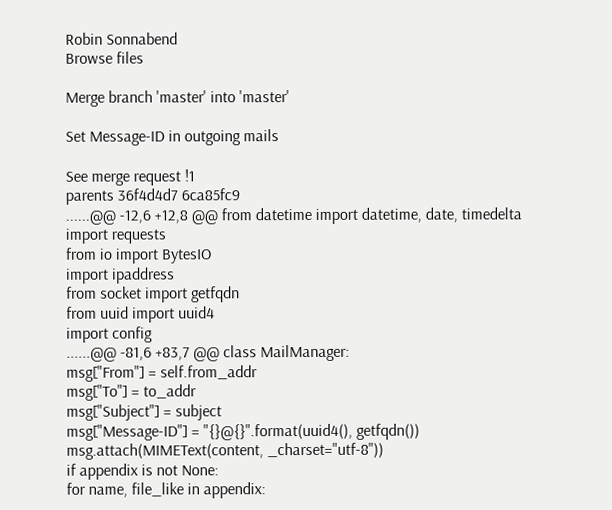Robin Sonnabend
Browse files

Merge branch 'master' into 'master'

Set Message-ID in outgoing mails

See merge request !1
parents 36f4d4d7 6ca85fc9
......@@ -12,6 +12,8 @@ from datetime import datetime, date, timedelta
import requests
from io import BytesIO
import ipaddress
from socket import getfqdn
from uuid import uuid4
import config
......@@ -81,6 +83,7 @@ class MailManager:
msg["From"] = self.from_addr
msg["To"] = to_addr
msg["Subject"] = subject
msg["Message-ID"] = "{}@{}".format(uuid4(), getfqdn())
msg.attach(MIMEText(content, _charset="utf-8"))
if appendix is not None:
for name, file_like in appendix: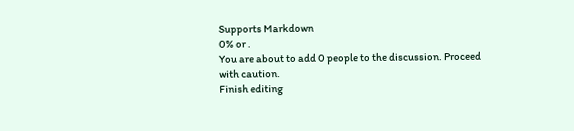Supports Markdown
0% or .
You are about to add 0 people to the discussion. Proceed with caution.
Finish editing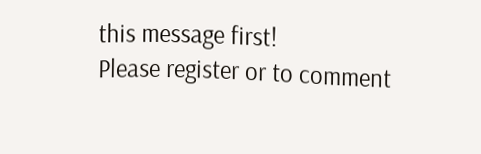this message first!
Please register or to comment